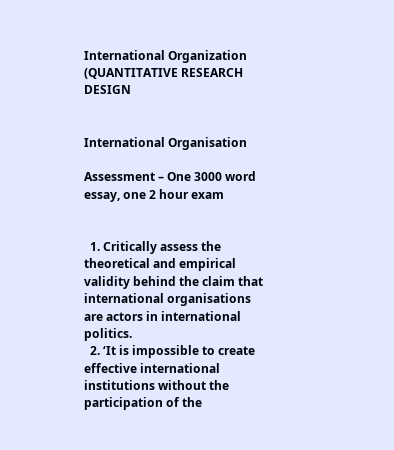International Organization (QUANTITATIVE RESEARCH DESIGN


International Organisation

Assessment – One 3000 word essay, one 2 hour exam


  1. Critically assess the theoretical and empirical validity behind the claim that international organisations are actors in international politics.
  2. ‘It is impossible to create effective international institutions without the participation of the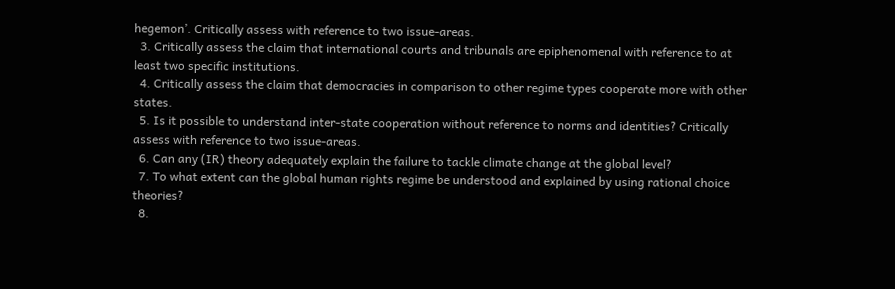hegemon’. Critically assess with reference to two issue-areas.
  3. Critically assess the claim that international courts and tribunals are epiphenomenal with reference to at least two specific institutions.
  4. Critically assess the claim that democracies in comparison to other regime types cooperate more with other states.
  5. Is it possible to understand inter-state cooperation without reference to norms and identities? Critically assess with reference to two issue-areas.
  6. Can any (IR) theory adequately explain the failure to tackle climate change at the global level?
  7. To what extent can the global human rights regime be understood and explained by using rational choice theories?
  8.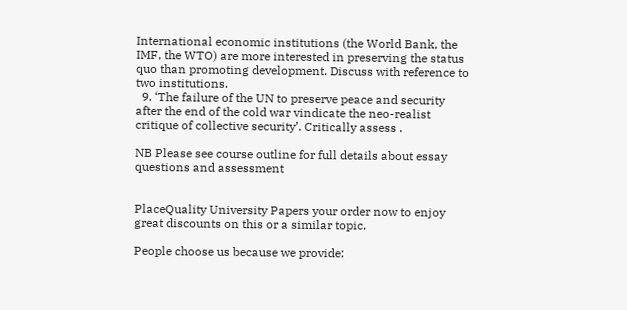International economic institutions (the World Bank, the IMF, the WTO) are more interested in preserving the status quo than promoting development. Discuss with reference to two institutions.
  9. ‘The failure of the UN to preserve peace and security after the end of the cold war vindicate the neo-realist critique of collective security’. Critically assess .

NB Please see course outline for full details about essay questions and assessment


PlaceQuality University Papers your order now to enjoy great discounts on this or a similar topic.

People choose us because we provide: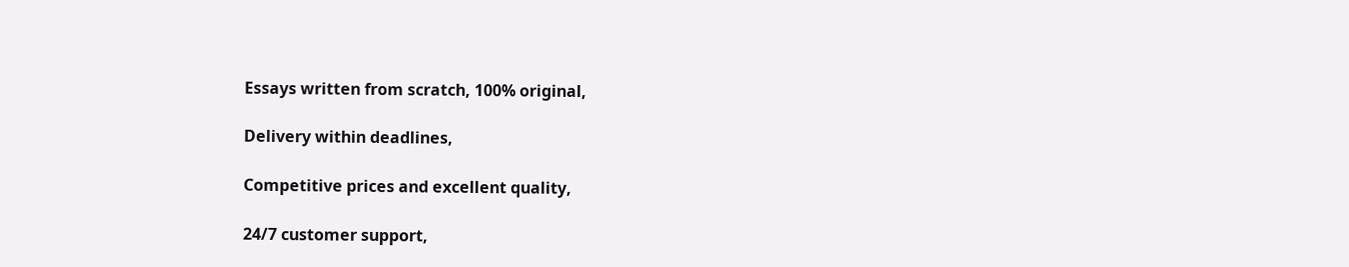Essays written from scratch, 100% original,

Delivery within deadlines,

Competitive prices and excellent quality,

24/7 customer support,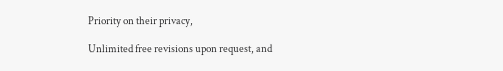Priority on their privacy,

Unlimited free revisions upon request, and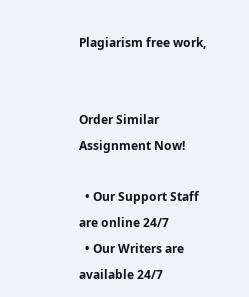Plagiarism free work,


Order Similar Assignment Now!

  • Our Support Staff are online 24/7
  • Our Writers are available 24/7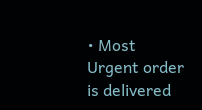• Most Urgent order is delivered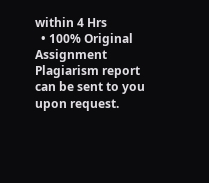within 4 Hrs
  • 100% Original Assignment Plagiarism report can be sent to you upon request.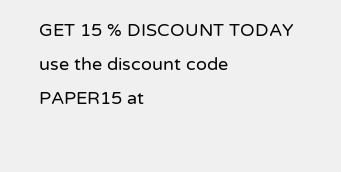GET 15 % DISCOUNT TODAY use the discount code PAPER15 at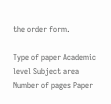the order form.

Type of paper Academic level Subject area
Number of pages Paper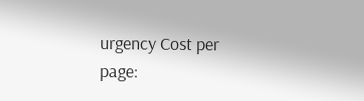urgency Cost per page: